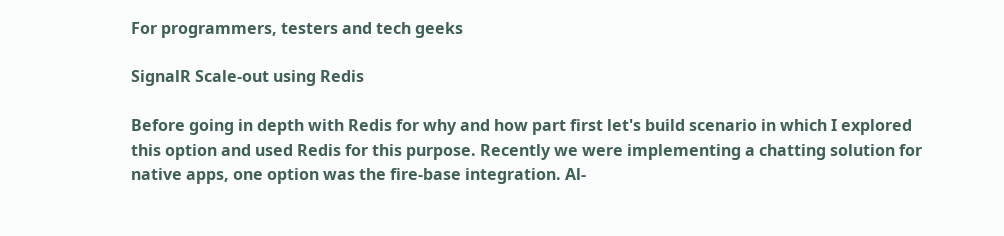For programmers, testers and tech geeks

SignalR Scale-out using Redis

Before going in depth with Redis for why and how part first let's build scenario in which I explored this option and used Redis for this purpose. Recently we were implementing a chatting solution for native apps, one option was the fire-base integration. Al-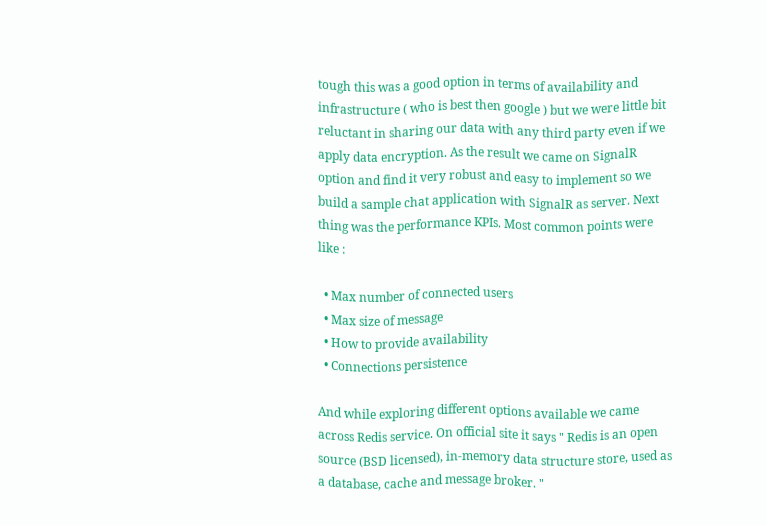tough this was a good option in terms of availability and infrastructure ( who is best then google ) but we were little bit reluctant in sharing our data with any third party even if we apply data encryption. As the result we came on SignalR option and find it very robust and easy to implement so we build a sample chat application with SignalR as server. Next thing was the performance KPIs. Most common points were like :

  • Max number of connected users
  • Max size of message
  • How to provide availability
  • Connections persistence

And while exploring different options available we came across Redis service. On official site it says " Redis is an open source (BSD licensed), in-memory data structure store, used as a database, cache and message broker. "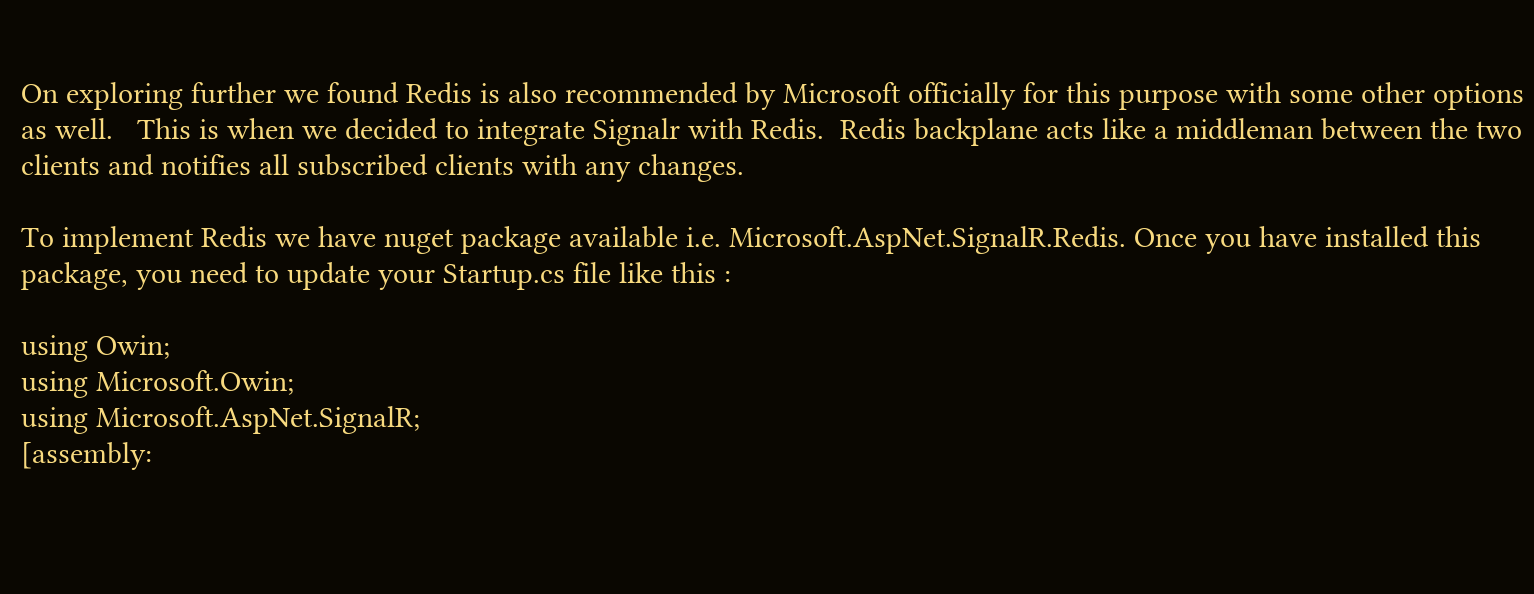On exploring further we found Redis is also recommended by Microsoft officially for this purpose with some other options as well.   This is when we decided to integrate Signalr with Redis.  Redis backplane acts like a middleman between the two clients and notifies all subscribed clients with any changes.

To implement Redis we have nuget package available i.e. Microsoft.AspNet.SignalR.Redis. Once you have installed this package, you need to update your Startup.cs file like this :

using Owin;
using Microsoft.Owin;
using Microsoft.AspNet.SignalR;
[assembly: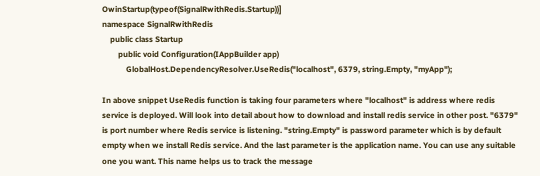OwinStartup(typeof(SignalRwithRedis.Startup))]
namespace SignalRwithRedis
    public class Startup
        public void Configuration(IAppBuilder app)
            GlobalHost.DependencyResolver.UseRedis("localhost", 6379, string.Empty, "myApp");

In above snippet UseRedis function is taking four parameters where "localhost" is address where redis service is deployed. Will look into detail about how to download and install redis service in other post. "6379" is port number where Redis service is listening. "string.Empty" is password parameter which is by default empty when we install Redis service. And the last parameter is the application name. You can use any suitable one you want. This name helps us to track the message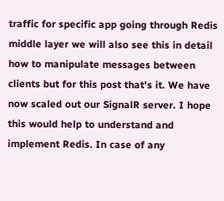traffic for specific app going through Redis middle layer we will also see this in detail how to manipulate messages between clients but for this post that's it. We have now scaled out our SignalR server. I hope this would help to understand and implement Redis. In case of any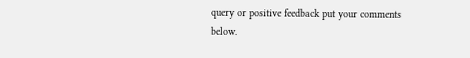query or positive feedback put your comments below.